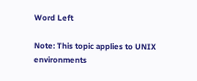Word Left

Note: This topic applies to UNIX environments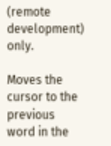(remote development) only.

Moves the cursor to the previous word in the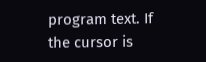program text. If the cursor is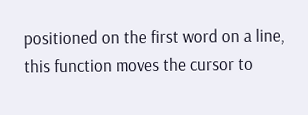positioned on the first word on a line, this function moves the cursor to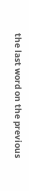the last word on the previous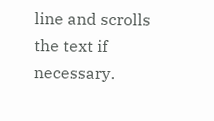line and scrolls the text if necessary.